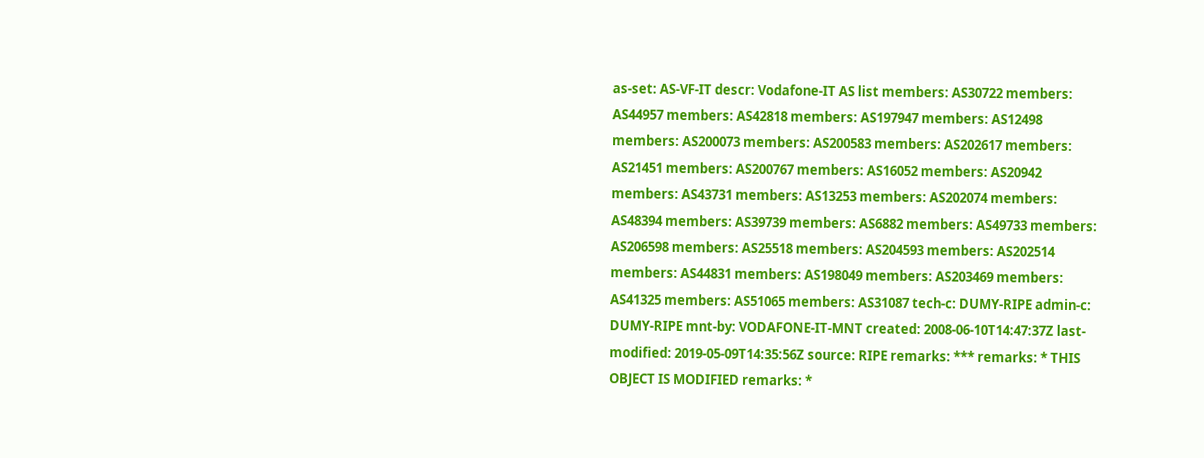as-set: AS-VF-IT descr: Vodafone-IT AS list members: AS30722 members: AS44957 members: AS42818 members: AS197947 members: AS12498 members: AS200073 members: AS200583 members: AS202617 members: AS21451 members: AS200767 members: AS16052 members: AS20942 members: AS43731 members: AS13253 members: AS202074 members: AS48394 members: AS39739 members: AS6882 members: AS49733 members: AS206598 members: AS25518 members: AS204593 members: AS202514 members: AS44831 members: AS198049 members: AS203469 members: AS41325 members: AS51065 members: AS31087 tech-c: DUMY-RIPE admin-c: DUMY-RIPE mnt-by: VODAFONE-IT-MNT created: 2008-06-10T14:47:37Z last-modified: 2019-05-09T14:35:56Z source: RIPE remarks: *** remarks: * THIS OBJECT IS MODIFIED remarks: *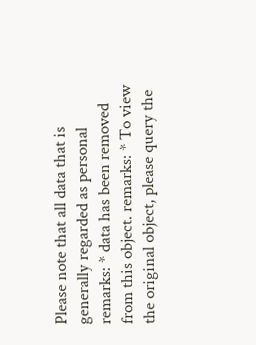Please note that all data that is generally regarded as personal remarks: * data has been removed from this object. remarks: * To view the original object, please query the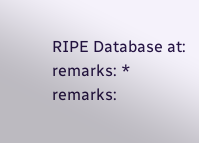RIPE Database at: remarks: * remarks: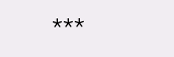***